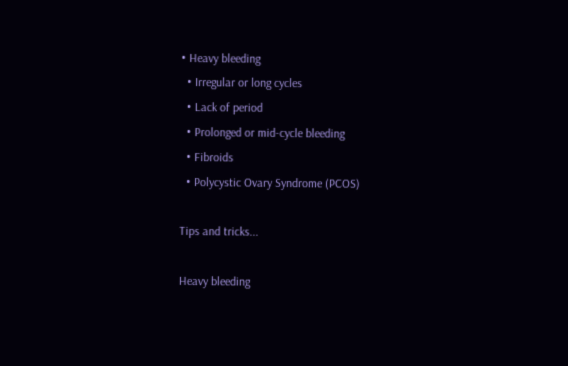• Heavy bleeding
  • Irregular or long cycles
  • Lack of period
  • Prolonged or mid-cycle bleeding
  • Fibroids
  • Polycystic Ovary Syndrome (PCOS)

Tips and tricks...

Heavy bleeding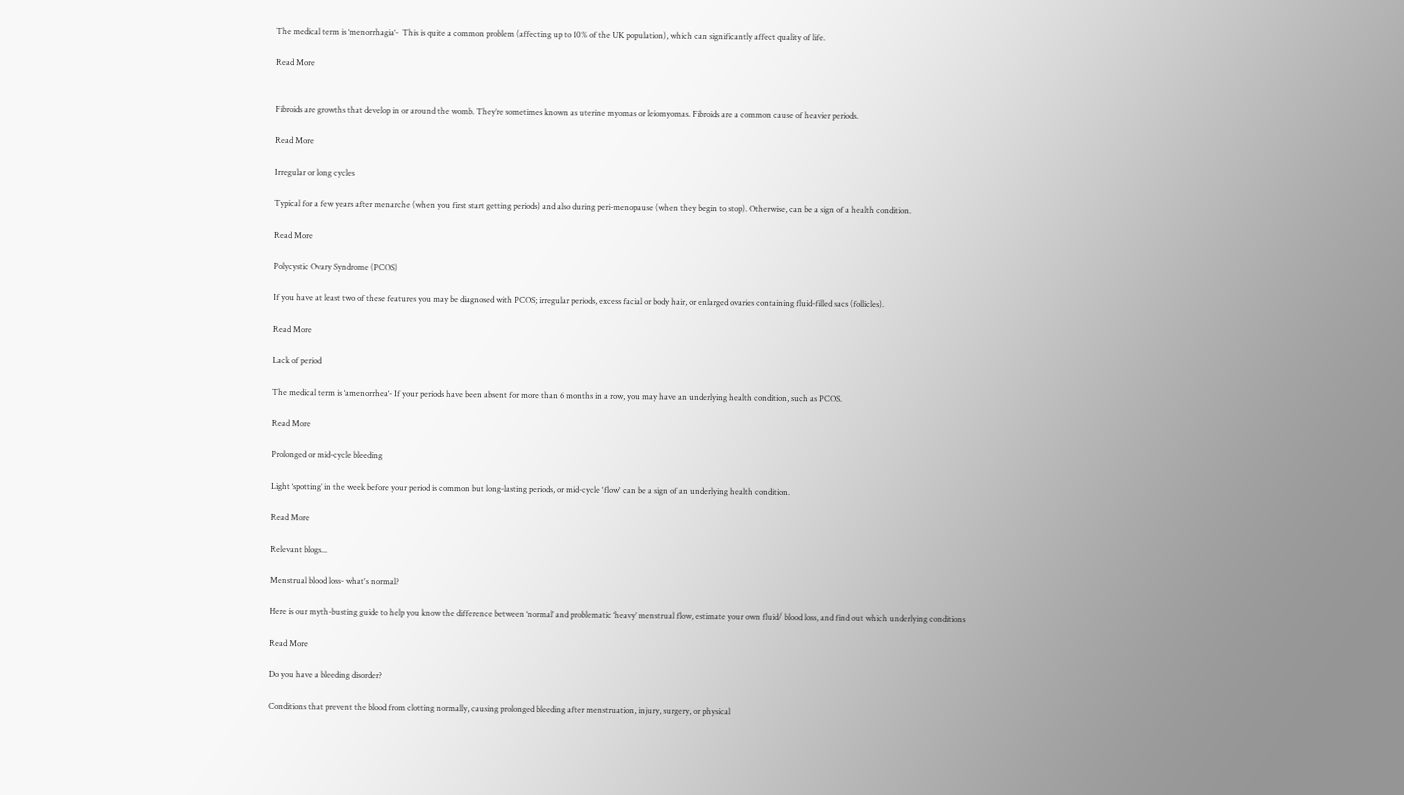The medical term is ‘menorrhagia‘-  This is quite a common problem (affecting up to 10% of the UK population), which can significantly affect quality of life.

Read More


Fibroids are growths that develop in or around the womb. They’re sometimes known as uterine myomas or leiomyomas. Fibroids are a common cause of heavier periods.

Read More

Irregular or long cycles

Typical for a few years after menarche (when you first start getting periods) and also during peri-menopause (when they begin to stop). Otherwise, can be a sign of a health condition.

Read More

Polycystic Ovary Syndrome (PCOS)

If you have at least two of these features you may be diagnosed with PCOS; irregular periods, excess facial or body hair, or enlarged ovaries containing fluid-filled sacs (follicles).

Read More

Lack of period

The medical term is ‘amenorrhea‘- If your periods have been absent for more than 6 months in a row, you may have an underlying health condition, such as PCOS.

Read More

Prolonged or mid-cycle bleeding

Light ‘spotting’ in the week before your period is common but long-lasting periods, or mid-cycle 'flow' can be a sign of an underlying health condition.

Read More

Relevant blogs...

Menstrual blood loss- what's normal?

Here is our myth-busting guide to help you know the difference between ‘normal’ and problematic ‘heavy’ menstrual flow, estimate your own fluid/ blood loss, and find out which underlying conditions

Read More

Do you have a bleeding disorder?

Conditions that prevent the blood from clotting normally, causing prolonged bleeding after menstruation, injury, surgery, or physical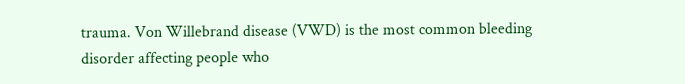trauma. Von Willebrand disease (VWD) is the most common bleeding disorder affecting people who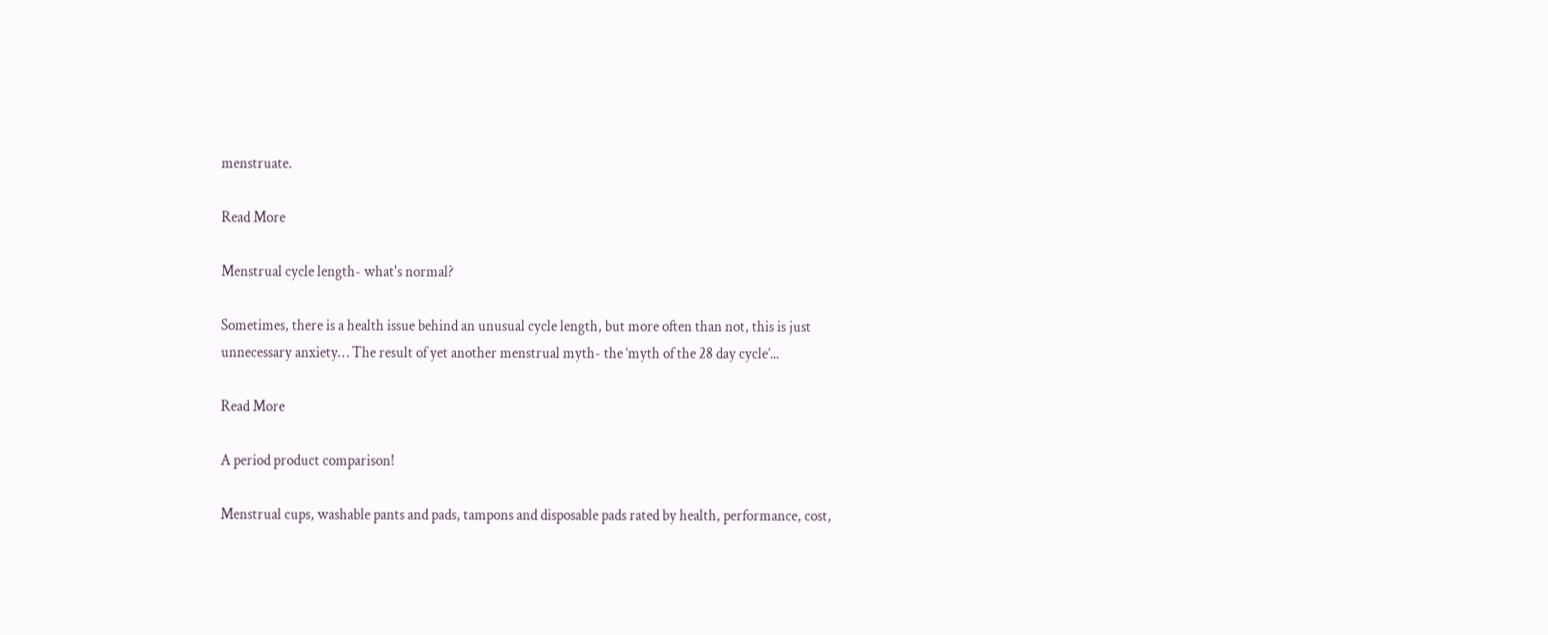menstruate.

Read More

Menstrual cycle length- what's normal?

Sometimes, there is a health issue behind an unusual cycle length, but more often than not, this is just unnecessary anxiety… The result of yet another menstrual myth- the ‘myth of the 28 day cycle’...

Read More

A period product comparison!

Menstrual cups, washable pants and pads, tampons and disposable pads rated by health, performance, cost,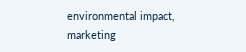environmental impact, marketing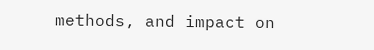methods, and impact on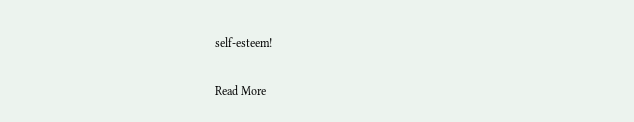self-esteem!

Read More